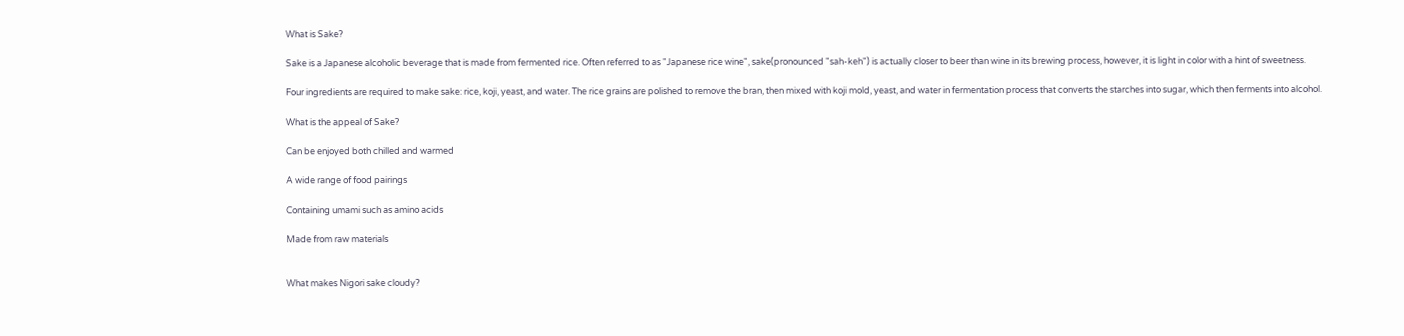What is Sake?

Sake is a Japanese alcoholic beverage that is made from fermented rice. Often referred to as "Japanese rice wine", sake(pronounced "sah-keh") is actually closer to beer than wine in its brewing process, however, it is light in color with a hint of sweetness.

Four ingredients are required to make sake: rice, koji, yeast, and water. The rice grains are polished to remove the bran, then mixed with koji mold, yeast, and water in fermentation process that converts the starches into sugar, which then ferments into alcohol.

What is the appeal of Sake?

Can be enjoyed both chilled and warmed

A wide range of food pairings

Containing umami such as amino acids

Made from raw materials


What makes Nigori sake cloudy?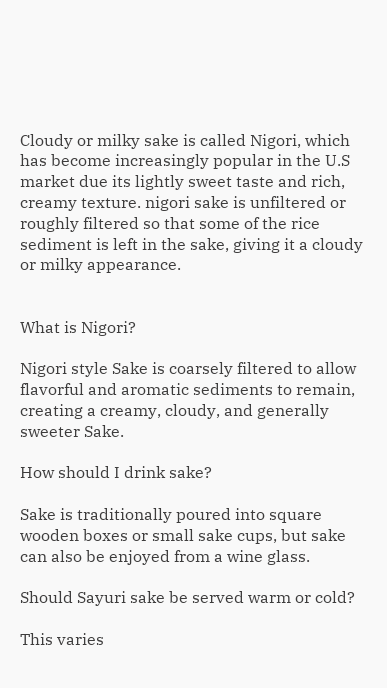Cloudy or milky sake is called Nigori, which has become increasingly popular in the U.S market due its lightly sweet taste and rich, creamy texture. nigori sake is unfiltered or roughly filtered so that some of the rice sediment is left in the sake, giving it a cloudy or milky appearance.


What is Nigori?

Nigori style Sake is coarsely filtered to allow flavorful and aromatic sediments to remain, creating a creamy, cloudy, and generally sweeter Sake.

How should I drink sake?

Sake is traditionally poured into square wooden boxes or small sake cups, but sake can also be enjoyed from a wine glass.

Should Sayuri sake be served warm or cold?

This varies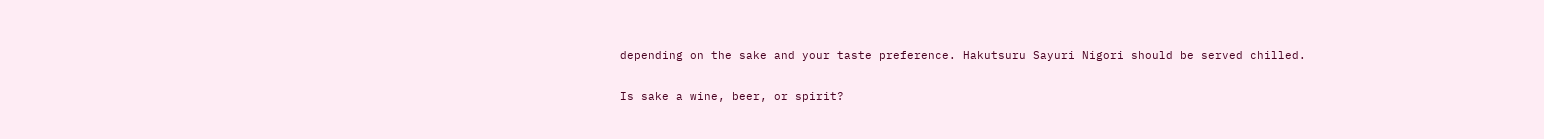depending on the sake and your taste preference. Hakutsuru Sayuri Nigori should be served chilled.

Is sake a wine, beer, or spirit?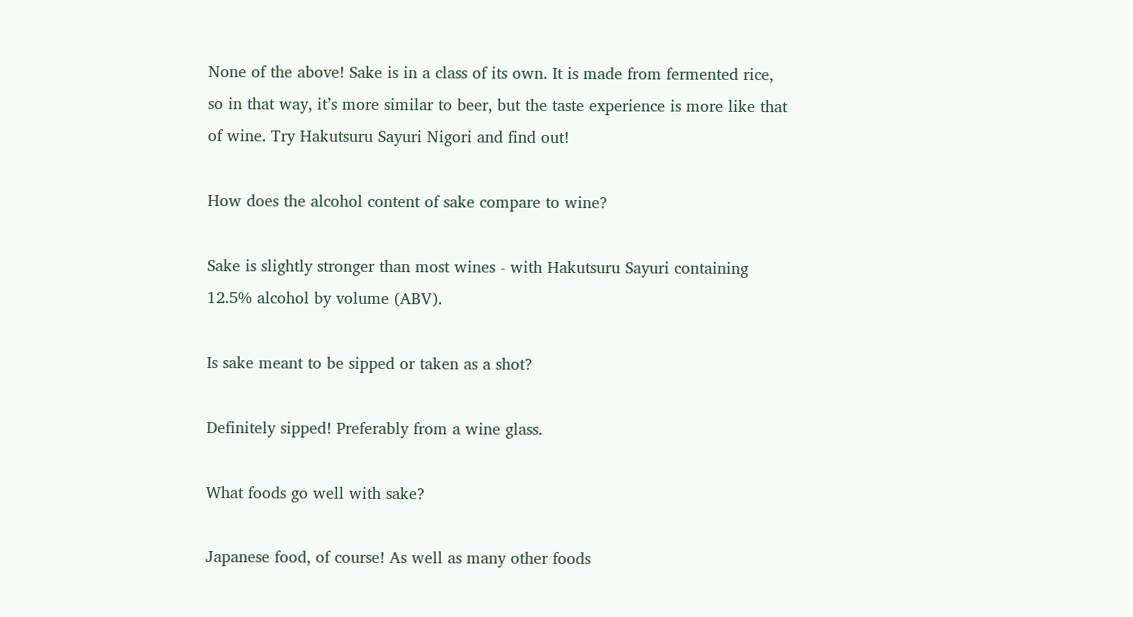None of the above! Sake is in a class of its own. It is made from fermented rice, so in that way, it’s more similar to beer, but the taste experience is more like that of wine. Try Hakutsuru Sayuri Nigori and find out!

How does the alcohol content of sake compare to wine?

Sake is slightly stronger than most wines - with Hakutsuru Sayuri containing 12.5% alcohol by volume (ABV).

Is sake meant to be sipped or taken as a shot?

Definitely sipped! Preferably from a wine glass.

What foods go well with sake?

Japanese food, of course! As well as many other foods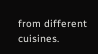from different cuisines.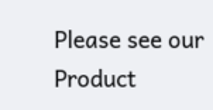Please see our Product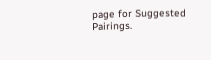page for Suggested Pairings.